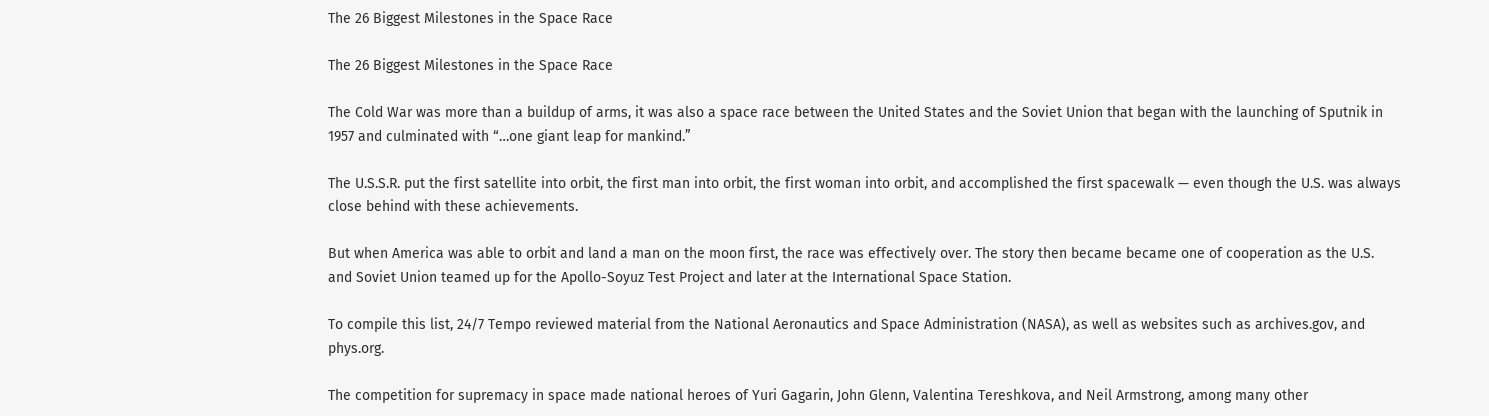The 26 Biggest Milestones in the Space Race

The 26 Biggest Milestones in the Space Race

The Cold War was more than a buildup of arms, it was also a space race between the United States and the Soviet Union that began with the launching of Sputnik in 1957 and culminated with “…one giant leap for mankind.”

The U.S.S.R. put the first satellite into orbit, the first man into orbit, the first woman into orbit, and accomplished the first spacewalk — even though the U.S. was always close behind with these achievements.

But when America was able to orbit and land a man on the moon first, the race was effectively over. The story then became became one of cooperation as the U.S. and Soviet Union teamed up for the Apollo-Soyuz Test Project and later at the International Space Station.

To compile this list, 24/7 Tempo reviewed material from the National Aeronautics and Space Administration (NASA), as well as websites such as archives.gov, and phys.org.

The competition for supremacy in space made national heroes of Yuri Gagarin, John Glenn, Valentina Tereshkova, and Neil Armstrong, among many other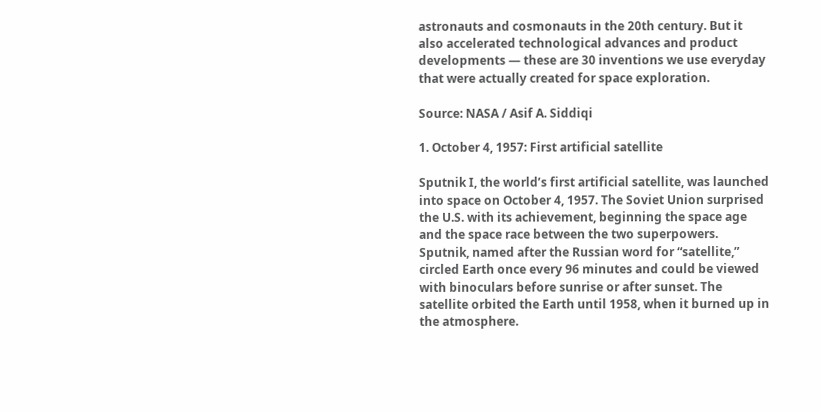astronauts and cosmonauts in the 20th century. But it also accelerated technological advances and product developments — these are 30 inventions we use everyday that were actually created for space exploration.

Source: NASA / Asif A. Siddiqi

1. October 4, 1957: First artificial satellite

Sputnik I, the world’s first artificial satellite, was launched into space on October 4, 1957. The Soviet Union surprised the U.S. with its achievement, beginning the space age and the space race between the two superpowers. Sputnik, named after the Russian word for “satellite,” circled Earth once every 96 minutes and could be viewed with binoculars before sunrise or after sunset. The satellite orbited the Earth until 1958, when it burned up in the atmosphere.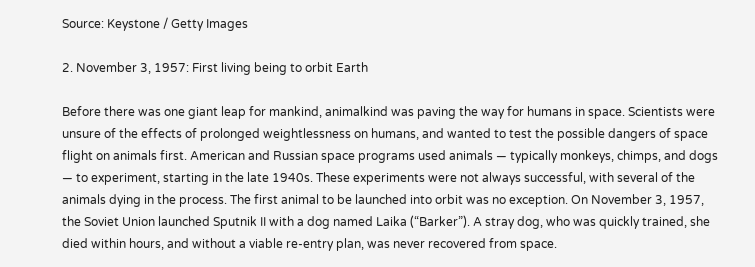Source: Keystone / Getty Images

2. November 3, 1957: First living being to orbit Earth

Before there was one giant leap for mankind, animalkind was paving the way for humans in space. Scientists were unsure of the effects of prolonged weightlessness on humans, and wanted to test the possible dangers of space flight on animals first. American and Russian space programs used animals — typically monkeys, chimps, and dogs — to experiment, starting in the late 1940s. These experiments were not always successful, with several of the animals dying in the process. The first animal to be launched into orbit was no exception. On November 3, 1957, the Soviet Union launched Sputnik II with a dog named Laika (“Barker”). A stray dog, who was quickly trained, she died within hours, and without a viable re-entry plan, was never recovered from space.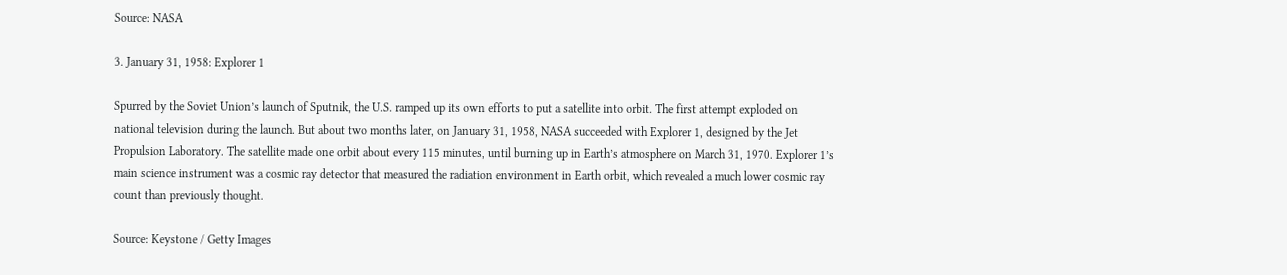Source: NASA

3. January 31, 1958: Explorer 1

Spurred by the Soviet Union’s launch of Sputnik, the U.S. ramped up its own efforts to put a satellite into orbit. The first attempt exploded on national television during the launch. But about two months later, on January 31, 1958, NASA succeeded with Explorer 1, designed by the Jet Propulsion Laboratory. The satellite made one orbit about every 115 minutes, until burning up in Earth’s atmosphere on March 31, 1970. Explorer 1’s main science instrument was a cosmic ray detector that measured the radiation environment in Earth orbit, which revealed a much lower cosmic ray count than previously thought.

Source: Keystone / Getty Images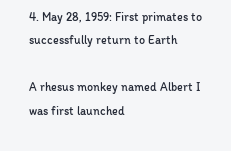4. May 28, 1959: First primates to successfully return to Earth

A rhesus monkey named Albert I was first launched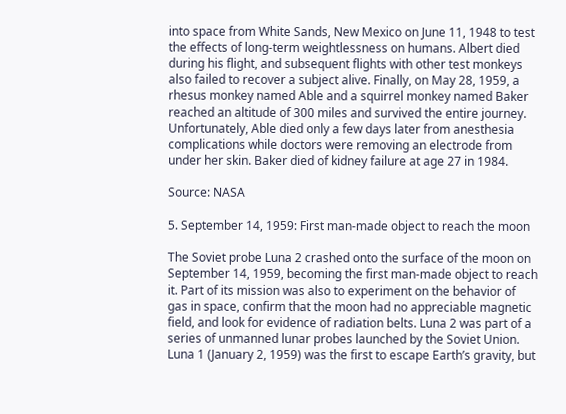into space from White Sands, New Mexico on June 11, 1948 to test the effects of long-term weightlessness on humans. Albert died during his flight, and subsequent flights with other test monkeys also failed to recover a subject alive. Finally, on May 28, 1959, a rhesus monkey named Able and a squirrel monkey named Baker reached an altitude of 300 miles and survived the entire journey. Unfortunately, Able died only a few days later from anesthesia complications while doctors were removing an electrode from under her skin. Baker died of kidney failure at age 27 in 1984.

Source: NASA

5. September 14, 1959: First man-made object to reach the moon

The Soviet probe Luna 2 crashed onto the surface of the moon on September 14, 1959, becoming the first man-made object to reach it. Part of its mission was also to experiment on the behavior of gas in space, confirm that the moon had no appreciable magnetic field, and look for evidence of radiation belts. Luna 2 was part of a series of unmanned lunar probes launched by the Soviet Union. Luna 1 (January 2, 1959) was the first to escape Earth’s gravity, but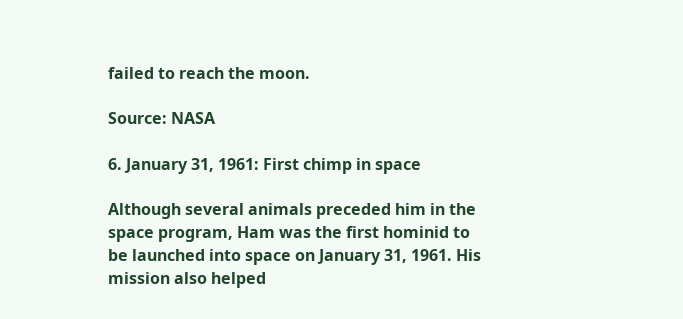failed to reach the moon.

Source: NASA

6. January 31, 1961: First chimp in space

Although several animals preceded him in the space program, Ham was the first hominid to be launched into space on January 31, 1961. His mission also helped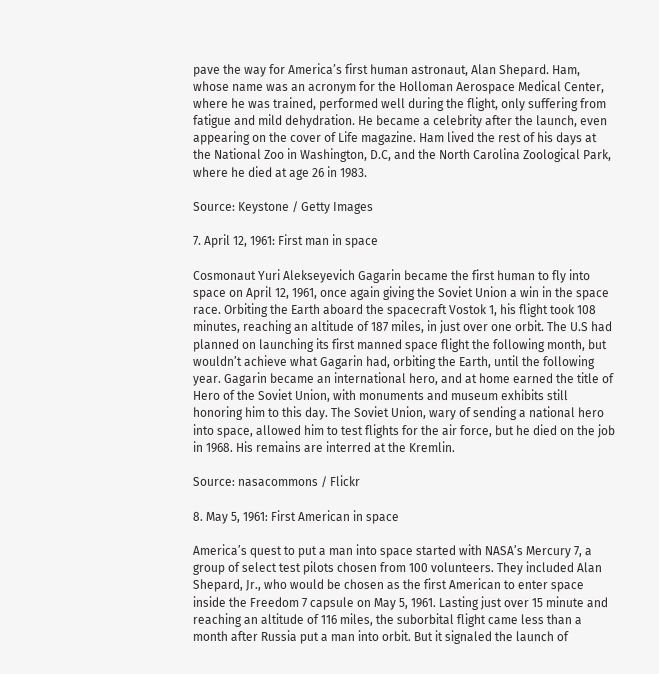pave the way for America’s first human astronaut, Alan Shepard. Ham, whose name was an acronym for the Holloman Aerospace Medical Center, where he was trained, performed well during the flight, only suffering from fatigue and mild dehydration. He became a celebrity after the launch, even appearing on the cover of Life magazine. Ham lived the rest of his days at the National Zoo in Washington, D.C, and the North Carolina Zoological Park, where he died at age 26 in 1983.

Source: Keystone / Getty Images

7. April 12, 1961: First man in space

Cosmonaut Yuri Alekseyevich Gagarin became the first human to fly into space on April 12, 1961, once again giving the Soviet Union a win in the space race. Orbiting the Earth aboard the spacecraft Vostok 1, his flight took 108 minutes, reaching an altitude of 187 miles, in just over one orbit. The U.S had planned on launching its first manned space flight the following month, but wouldn’t achieve what Gagarin had, orbiting the Earth, until the following year. Gagarin became an international hero, and at home earned the title of Hero of the Soviet Union, with monuments and museum exhibits still honoring him to this day. The Soviet Union, wary of sending a national hero into space, allowed him to test flights for the air force, but he died on the job in 1968. His remains are interred at the Kremlin.

Source: nasacommons / Flickr

8. May 5, 1961: First American in space

America’s quest to put a man into space started with NASA’s Mercury 7, a group of select test pilots chosen from 100 volunteers. They included Alan Shepard, Jr., who would be chosen as the first American to enter space inside the Freedom 7 capsule on May 5, 1961. Lasting just over 15 minute and reaching an altitude of 116 miles, the suborbital flight came less than a month after Russia put a man into orbit. But it signaled the launch of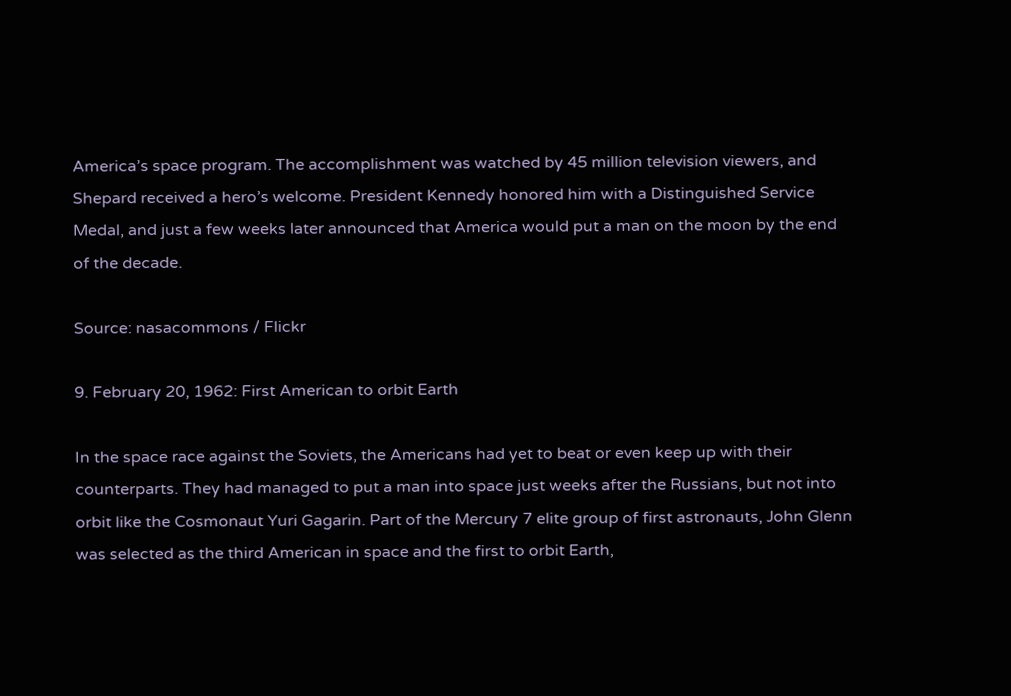America’s space program. The accomplishment was watched by 45 million television viewers, and Shepard received a hero’s welcome. President Kennedy honored him with a Distinguished Service Medal, and just a few weeks later announced that America would put a man on the moon by the end of the decade.

Source: nasacommons / Flickr

9. February 20, 1962: First American to orbit Earth

In the space race against the Soviets, the Americans had yet to beat or even keep up with their counterparts. They had managed to put a man into space just weeks after the Russians, but not into orbit like the Cosmonaut Yuri Gagarin. Part of the Mercury 7 elite group of first astronauts, John Glenn was selected as the third American in space and the first to orbit Earth,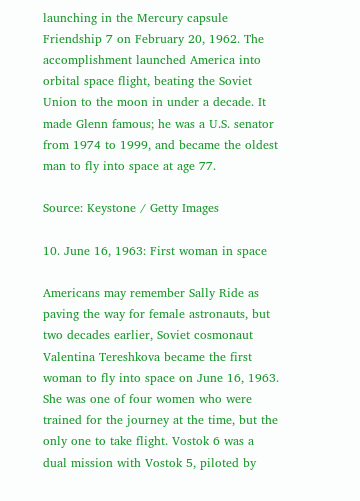launching in the Mercury capsule Friendship 7 on February 20, 1962. The accomplishment launched America into orbital space flight, beating the Soviet Union to the moon in under a decade. It made Glenn famous; he was a U.S. senator from 1974 to 1999, and became the oldest man to fly into space at age 77.

Source: Keystone / Getty Images

10. June 16, 1963: First woman in space

Americans may remember Sally Ride as paving the way for female astronauts, but two decades earlier, Soviet cosmonaut Valentina Tereshkova became the first woman to fly into space on June 16, 1963. She was one of four women who were trained for the journey at the time, but the only one to take flight. Vostok 6 was a dual mission with Vostok 5, piloted by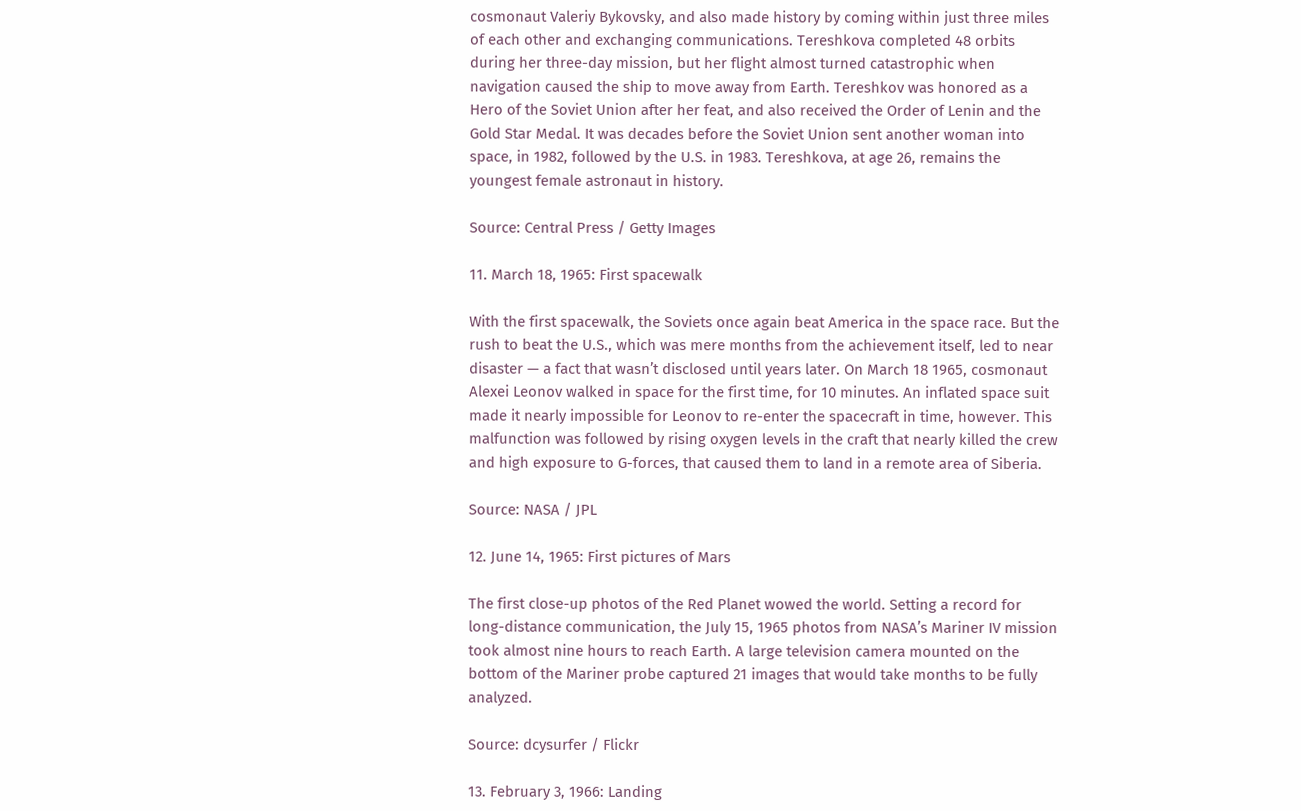cosmonaut Valeriy Bykovsky, and also made history by coming within just three miles of each other and exchanging communications. Tereshkova completed 48 orbits during her three-day mission, but her flight almost turned catastrophic when navigation caused the ship to move away from Earth. Tereshkov was honored as a Hero of the Soviet Union after her feat, and also received the Order of Lenin and the Gold Star Medal. It was decades before the Soviet Union sent another woman into space, in 1982, followed by the U.S. in 1983. Tereshkova, at age 26, remains the youngest female astronaut in history.

Source: Central Press / Getty Images

11. March 18, 1965: First spacewalk

With the first spacewalk, the Soviets once again beat America in the space race. But the rush to beat the U.S., which was mere months from the achievement itself, led to near disaster — a fact that wasn’t disclosed until years later. On March 18 1965, cosmonaut Alexei Leonov walked in space for the first time, for 10 minutes. An inflated space suit made it nearly impossible for Leonov to re-enter the spacecraft in time, however. This malfunction was followed by rising oxygen levels in the craft that nearly killed the crew and high exposure to G-forces, that caused them to land in a remote area of Siberia.

Source: NASA / JPL

12. June 14, 1965: First pictures of Mars

The first close-up photos of the Red Planet wowed the world. Setting a record for long-distance communication, the July 15, 1965 photos from NASA’s Mariner IV mission took almost nine hours to reach Earth. A large television camera mounted on the bottom of the Mariner probe captured 21 images that would take months to be fully analyzed.

Source: dcysurfer / Flickr

13. February 3, 1966: Landing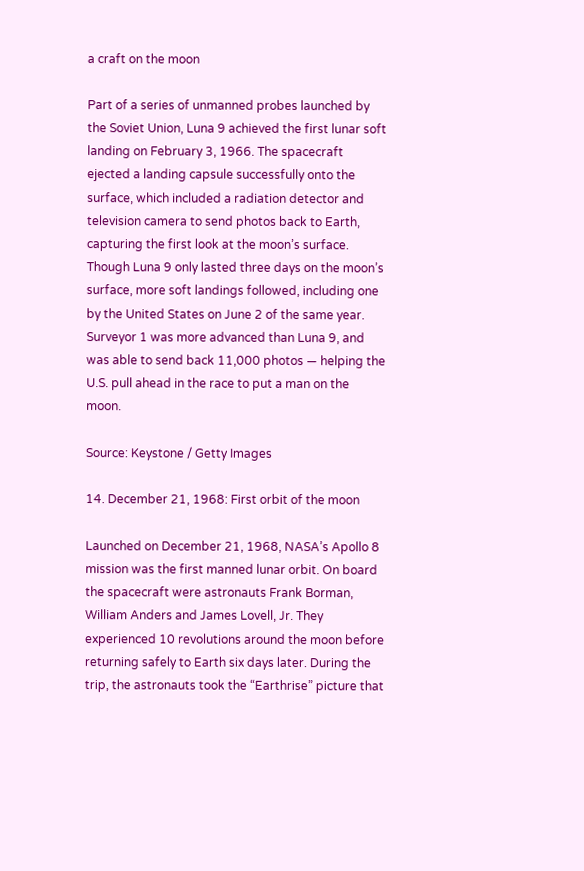a craft on the moon

Part of a series of unmanned probes launched by the Soviet Union, Luna 9 achieved the first lunar soft landing on February 3, 1966. The spacecraft ejected a landing capsule successfully onto the surface, which included a radiation detector and television camera to send photos back to Earth, capturing the first look at the moon’s surface. Though Luna 9 only lasted three days on the moon’s surface, more soft landings followed, including one by the United States on June 2 of the same year. Surveyor 1 was more advanced than Luna 9, and was able to send back 11,000 photos — helping the U.S. pull ahead in the race to put a man on the moon.

Source: Keystone / Getty Images

14. December 21, 1968: First orbit of the moon

Launched on December 21, 1968, NASA’s Apollo 8 mission was the first manned lunar orbit. On board the spacecraft were astronauts Frank Borman, William Anders and James Lovell, Jr. They experienced 10 revolutions around the moon before returning safely to Earth six days later. During the trip, the astronauts took the “Earthrise” picture that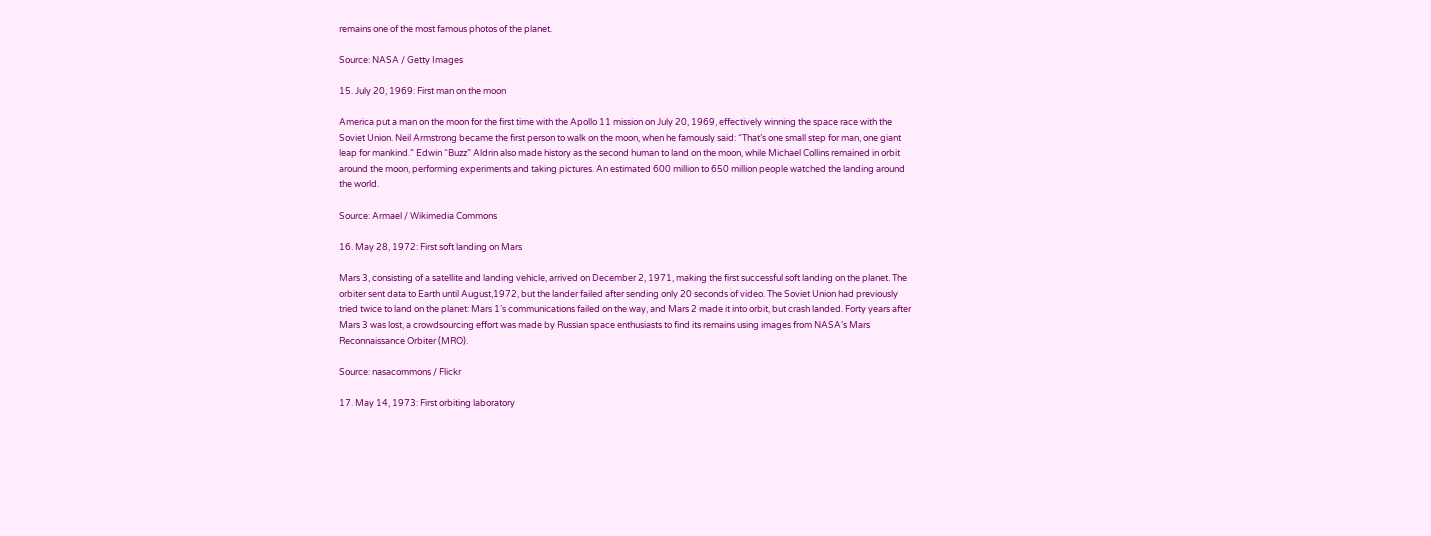remains one of the most famous photos of the planet.

Source: NASA / Getty Images

15. July 20, 1969: First man on the moon

America put a man on the moon for the first time with the Apollo 11 mission on July 20, 1969, effectively winning the space race with the Soviet Union. Neil Armstrong became the first person to walk on the moon, when he famously said: “That’s one small step for man, one giant leap for mankind.” Edwin “Buzz” Aldrin also made history as the second human to land on the moon, while Michael Collins remained in orbit around the moon, performing experiments and taking pictures. An estimated 600 million to 650 million people watched the landing around the world.

Source: Armael / Wikimedia Commons

16. May 28, 1972: First soft landing on Mars

Mars 3, consisting of a satellite and landing vehicle, arrived on December 2, 1971, making the first successful soft landing on the planet. The orbiter sent data to Earth until August,1972, but the lander failed after sending only 20 seconds of video. The Soviet Union had previously tried twice to land on the planet: Mars 1’s communications failed on the way, and Mars 2 made it into orbit, but crash landed. Forty years after Mars 3 was lost, a crowdsourcing effort was made by Russian space enthusiasts to find its remains using images from NASA’s Mars Reconnaissance Orbiter (MRO).

Source: nasacommons / Flickr

17. May 14, 1973: First orbiting laboratory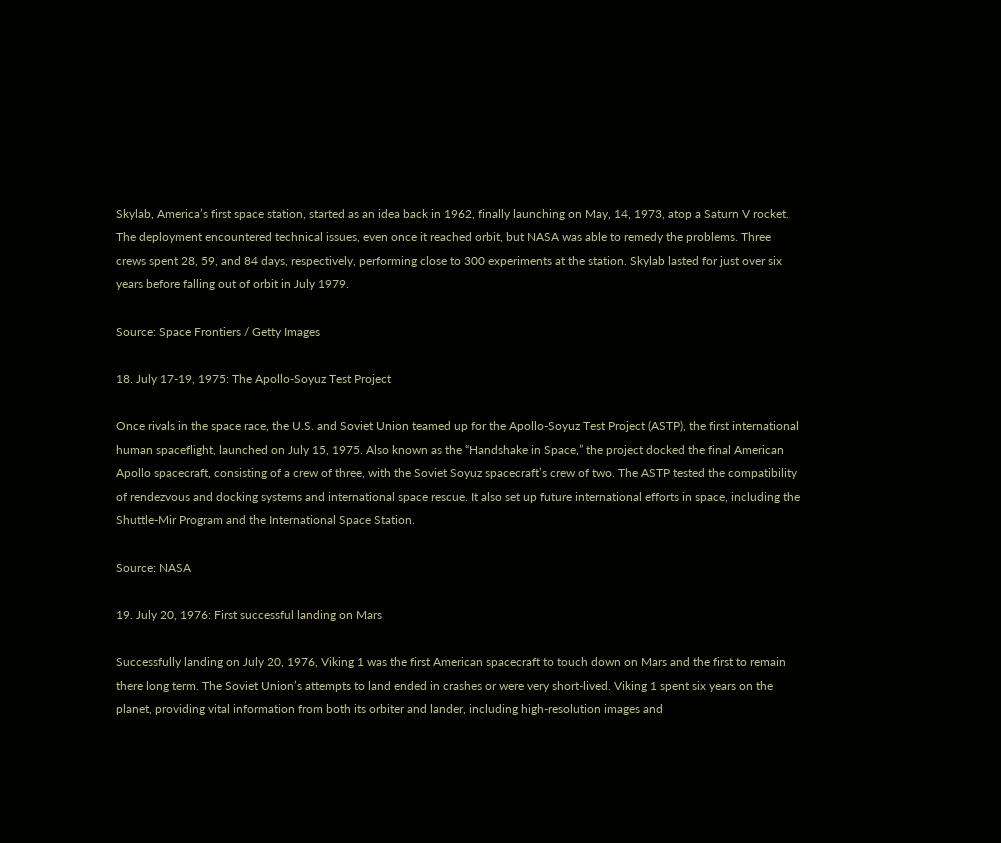Skylab, America’s first space station, started as an idea back in 1962, finally launching on May, 14, 1973, atop a Saturn V rocket. The deployment encountered technical issues, even once it reached orbit, but NASA was able to remedy the problems. Three crews spent 28, 59, and 84 days, respectively, performing close to 300 experiments at the station. Skylab lasted for just over six years before falling out of orbit in July 1979.

Source: Space Frontiers / Getty Images

18. July 17-19, 1975: The Apollo-Soyuz Test Project

Once rivals in the space race, the U.S. and Soviet Union teamed up for the Apollo-Soyuz Test Project (ASTP), the first international human spaceflight, launched on July 15, 1975. Also known as the “Handshake in Space,” the project docked the final American Apollo spacecraft, consisting of a crew of three, with the Soviet Soyuz spacecraft’s crew of two. The ASTP tested the compatibility of rendezvous and docking systems and international space rescue. It also set up future international efforts in space, including the Shuttle-Mir Program and the International Space Station.

Source: NASA

19. July 20, 1976: First successful landing on Mars

Successfully landing on July 20, 1976, Viking 1 was the first American spacecraft to touch down on Mars and the first to remain there long term. The Soviet Union’s attempts to land ended in crashes or were very short-lived. Viking 1 spent six years on the planet, providing vital information from both its orbiter and lander, including high-resolution images and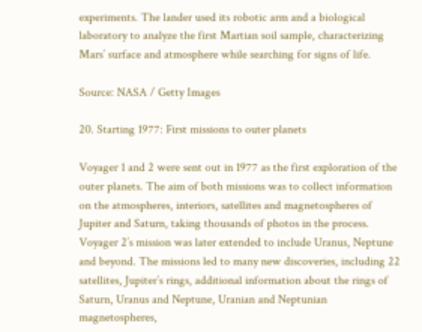experiments. The lander used its robotic arm and a biological laboratory to analyze the first Martian soil sample, characterizing Mars’ surface and atmosphere while searching for signs of life.

Source: NASA / Getty Images

20. Starting 1977: First missions to outer planets

Voyager 1 and 2 were sent out in 1977 as the first exploration of the outer planets. The aim of both missions was to collect information on the atmospheres, interiors, satellites and magnetospheres of Jupiter and Saturn, taking thousands of photos in the process. Voyager 2’s mission was later extended to include Uranus, Neptune and beyond. The missions led to many new discoveries, including 22 satellites, Jupiter’s rings, additional information about the rings of Saturn, Uranus and Neptune, Uranian and Neptunian magnetospheres,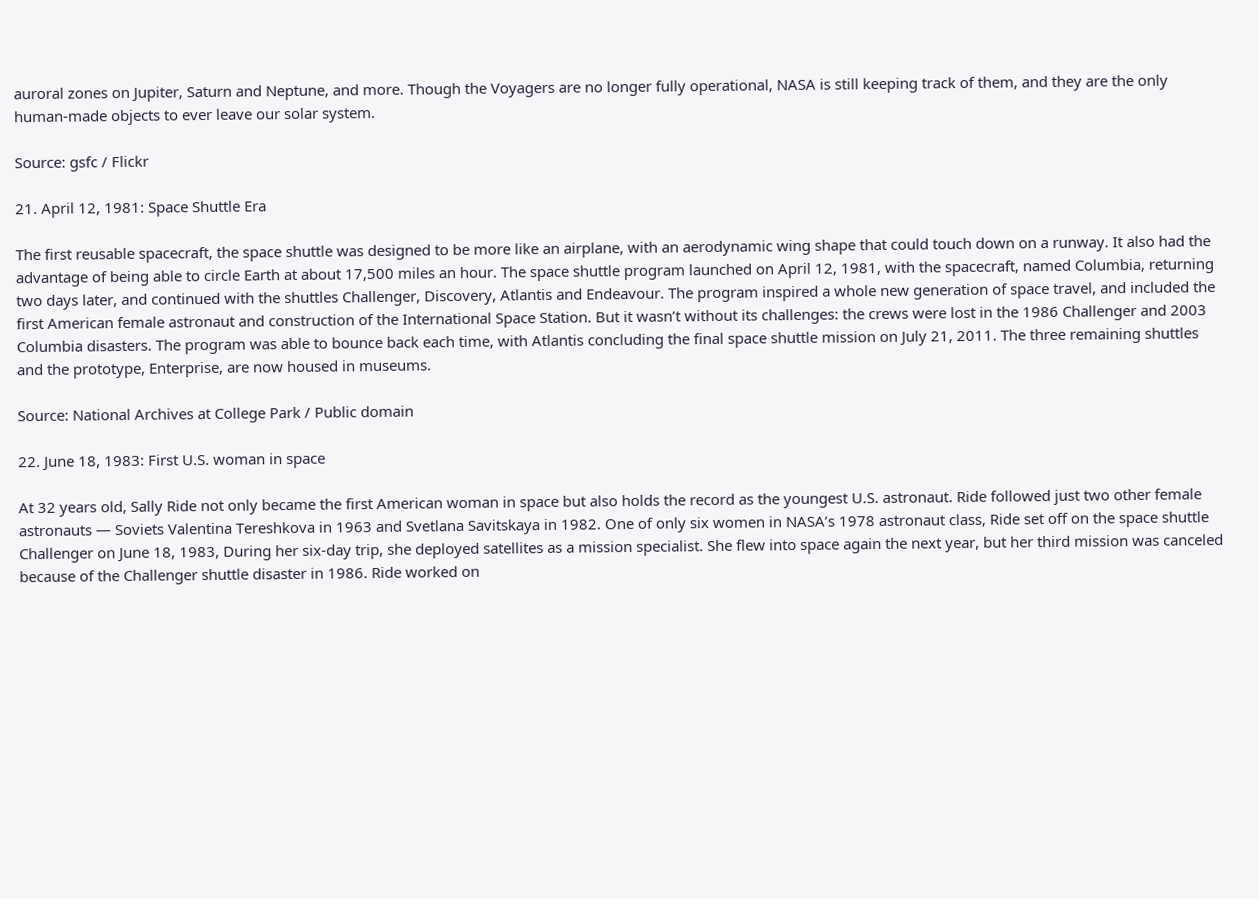auroral zones on Jupiter, Saturn and Neptune, and more. Though the Voyagers are no longer fully operational, NASA is still keeping track of them, and they are the only human-made objects to ever leave our solar system.

Source: gsfc / Flickr

21. April 12, 1981: Space Shuttle Era

The first reusable spacecraft, the space shuttle was designed to be more like an airplane, with an aerodynamic wing shape that could touch down on a runway. It also had the advantage of being able to circle Earth at about 17,500 miles an hour. The space shuttle program launched on April 12, 1981, with the spacecraft, named Columbia, returning two days later, and continued with the shuttles Challenger, Discovery, Atlantis and Endeavour. The program inspired a whole new generation of space travel, and included the first American female astronaut and construction of the International Space Station. But it wasn’t without its challenges: the crews were lost in the 1986 Challenger and 2003 Columbia disasters. The program was able to bounce back each time, with Atlantis concluding the final space shuttle mission on July 21, 2011. The three remaining shuttles and the prototype, Enterprise, are now housed in museums.

Source: National Archives at College Park / Public domain

22. June 18, 1983: First U.S. woman in space

At 32 years old, Sally Ride not only became the first American woman in space but also holds the record as the youngest U.S. astronaut. Ride followed just two other female astronauts — Soviets Valentina Tereshkova in 1963 and Svetlana Savitskaya in 1982. One of only six women in NASA’s 1978 astronaut class, Ride set off on the space shuttle Challenger on June 18, 1983, During her six-day trip, she deployed satellites as a mission specialist. She flew into space again the next year, but her third mission was canceled because of the Challenger shuttle disaster in 1986. Ride worked on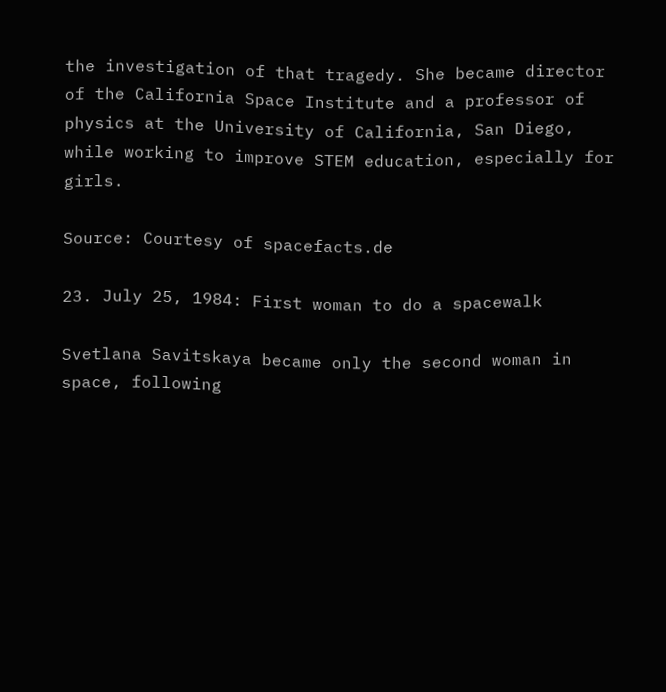the investigation of that tragedy. She became director of the California Space Institute and a professor of physics at the University of California, San Diego, while working to improve STEM education, especially for girls.

Source: Courtesy of spacefacts.de

23. July 25, 1984: First woman to do a spacewalk

Svetlana Savitskaya became only the second woman in space, following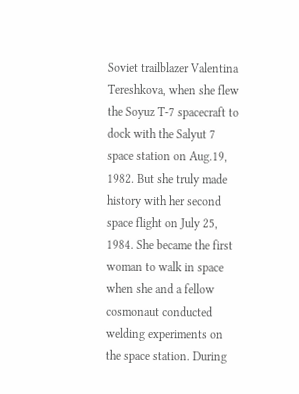Soviet trailblazer Valentina Tereshkova, when she flew the Soyuz T-7 spacecraft to dock with the Salyut 7 space station on Aug.19, 1982. But she truly made history with her second space flight on July 25, 1984. She became the first woman to walk in space when she and a fellow cosmonaut conducted welding experiments on the space station. During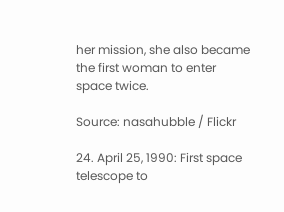her mission, she also became the first woman to enter space twice.

Source: nasahubble / Flickr

24. April 25, 1990: First space telescope to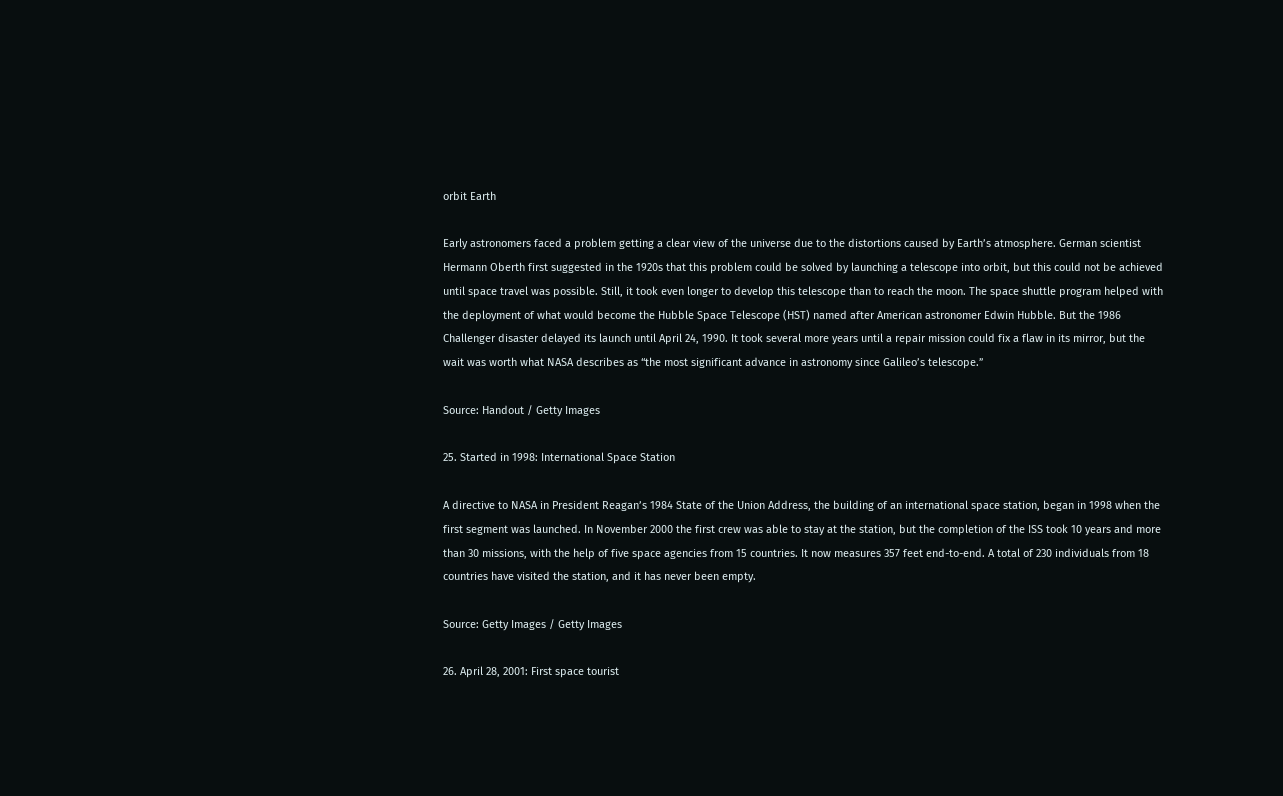orbit Earth

Early astronomers faced a problem getting a clear view of the universe due to the distortions caused by Earth’s atmosphere. German scientist Hermann Oberth first suggested in the 1920s that this problem could be solved by launching a telescope into orbit, but this could not be achieved until space travel was possible. Still, it took even longer to develop this telescope than to reach the moon. The space shuttle program helped with the deployment of what would become the Hubble Space Telescope (HST) named after American astronomer Edwin Hubble. But the 1986 Challenger disaster delayed its launch until April 24, 1990. It took several more years until a repair mission could fix a flaw in its mirror, but the wait was worth what NASA describes as “the most significant advance in astronomy since Galileo’s telescope.”

Source: Handout / Getty Images

25. Started in 1998: International Space Station

A directive to NASA in President Reagan’s 1984 State of the Union Address, the building of an international space station, began in 1998 when the first segment was launched. In November 2000 the first crew was able to stay at the station, but the completion of the ISS took 10 years and more than 30 missions, with the help of five space agencies from 15 countries. It now measures 357 feet end-to-end. A total of 230 individuals from 18 countries have visited the station, and it has never been empty.

Source: Getty Images / Getty Images

26. April 28, 2001: First space tourist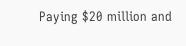Paying $20 million and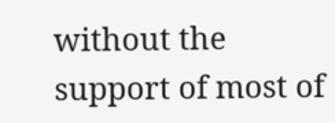without the support of most of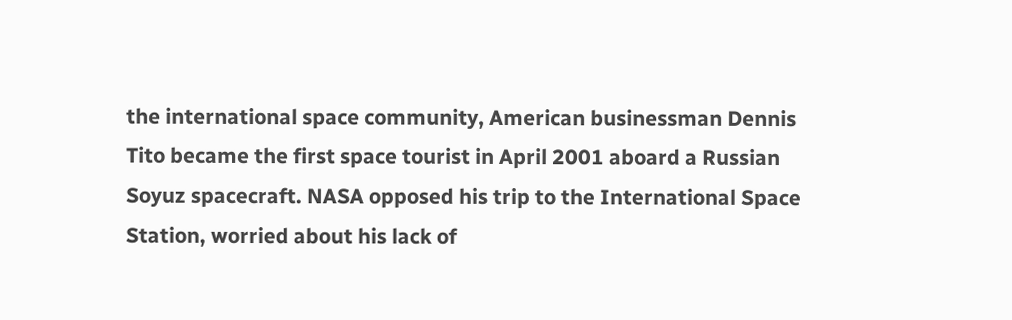the international space community, American businessman Dennis Tito became the first space tourist in April 2001 aboard a Russian Soyuz spacecraft. NASA opposed his trip to the International Space Station, worried about his lack of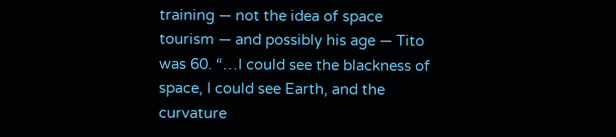training — not the idea of space tourism — and possibly his age — Tito was 60. “…I could see the blackness of space, I could see Earth, and the curvature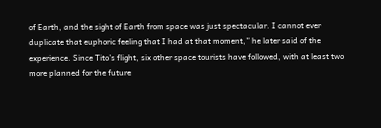of Earth, and the sight of Earth from space was just spectacular. I cannot ever duplicate that euphoric feeling that I had at that moment,” he later said of the experience. Since Tito’s flight, six other space tourists have followed, with at least two more planned for the future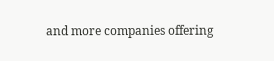and more companies offering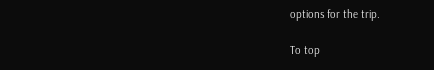options for the trip.

To top